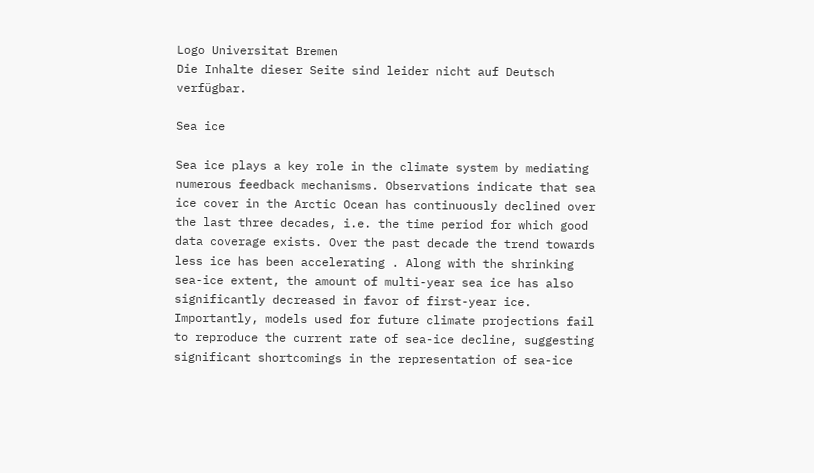Logo Universitat Bremen
Die Inhalte dieser Seite sind leider nicht auf Deutsch verfügbar.

Sea ice

Sea ice plays a key role in the climate system by mediating numerous feedback mechanisms. Observations indicate that sea ice cover in the Arctic Ocean has continuously declined over the last three decades, i.e. the time period for which good data coverage exists. Over the past decade the trend towards less ice has been accelerating . Along with the shrinking sea-ice extent, the amount of multi-year sea ice has also significantly decreased in favor of first-year ice. Importantly, models used for future climate projections fail to reproduce the current rate of sea-ice decline, suggesting significant shortcomings in the representation of sea-ice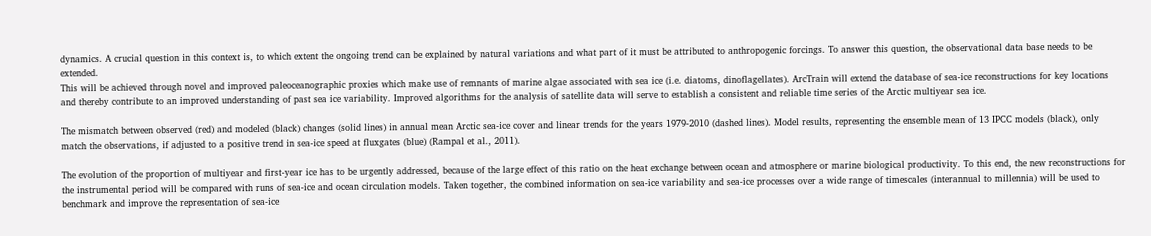dynamics. A crucial question in this context is, to which extent the ongoing trend can be explained by natural variations and what part of it must be attributed to anthropogenic forcings. To answer this question, the observational data base needs to be extended.
This will be achieved through novel and improved paleoceanographic proxies which make use of remnants of marine algae associated with sea ice (i.e. diatoms, dinoflagellates). ArcTrain will extend the database of sea-ice reconstructions for key locations and thereby contribute to an improved understanding of past sea ice variability. Improved algorithms for the analysis of satellite data will serve to establish a consistent and reliable time series of the Arctic multiyear sea ice.

The mismatch between observed (red) and modeled (black) changes (solid lines) in annual mean Arctic sea-ice cover and linear trends for the years 1979-2010 (dashed lines). Model results, representing the ensemble mean of 13 IPCC models (black), only match the observations, if adjusted to a positive trend in sea-ice speed at fluxgates (blue) (Rampal et al., 2011).

The evolution of the proportion of multiyear and first-year ice has to be urgently addressed, because of the large effect of this ratio on the heat exchange between ocean and atmosphere or marine biological productivity. To this end, the new reconstructions for the instrumental period will be compared with runs of sea-ice and ocean circulation models. Taken together, the combined information on sea-ice variability and sea-ice processes over a wide range of timescales (interannual to millennia) will be used to benchmark and improve the representation of sea-ice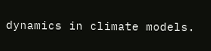dynamics in climate models.